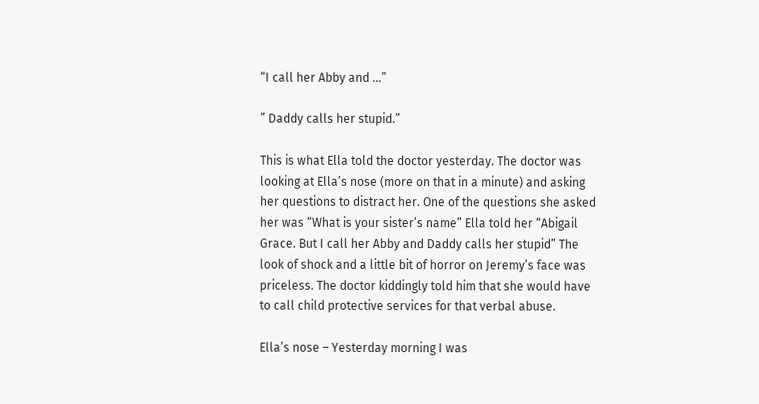“I call her Abby and …”

” Daddy calls her stupid.”

This is what Ella told the doctor yesterday. The doctor was looking at Ella’s nose (more on that in a minute) and asking her questions to distract her. One of the questions she asked her was “What is your sister’s name” Ella told her “Abigail Grace. But I call her Abby and Daddy calls her stupid” The look of shock and a little bit of horror on Jeremy’s face was priceless. The doctor kiddingly told him that she would have to call child protective services for that verbal abuse.

Ella’s nose – Yesterday morning I was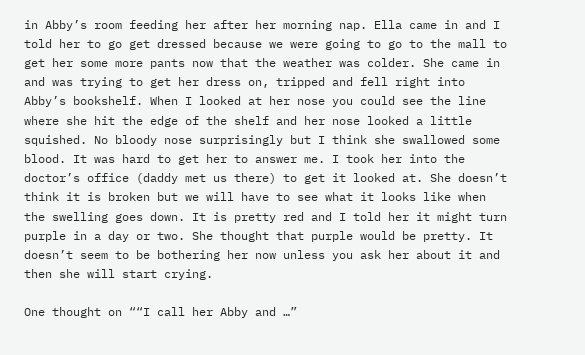in Abby’s room feeding her after her morning nap. Ella came in and I told her to go get dressed because we were going to go to the mall to get her some more pants now that the weather was colder. She came in and was trying to get her dress on, tripped and fell right into Abby’s bookshelf. When I looked at her nose you could see the line where she hit the edge of the shelf and her nose looked a little squished. No bloody nose surprisingly but I think she swallowed some blood. It was hard to get her to answer me. I took her into the doctor’s office (daddy met us there) to get it looked at. She doesn’t think it is broken but we will have to see what it looks like when the swelling goes down. It is pretty red and I told her it might turn purple in a day or two. She thought that purple would be pretty. It doesn’t seem to be bothering her now unless you ask her about it and then she will start crying.

One thought on ““I call her Abby and …”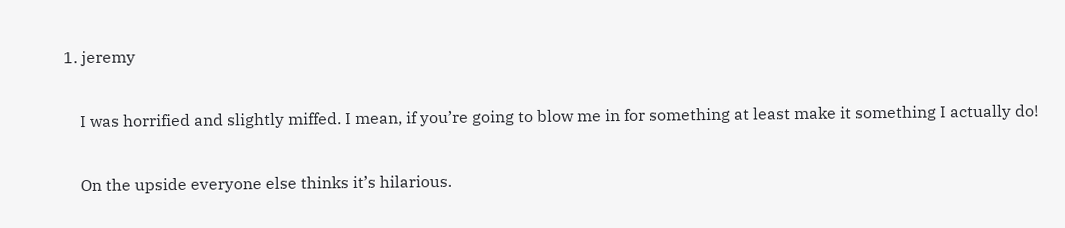1. jeremy

    I was horrified and slightly miffed. I mean, if you’re going to blow me in for something at least make it something I actually do!

    On the upside everyone else thinks it’s hilarious.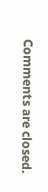Comments are closed.